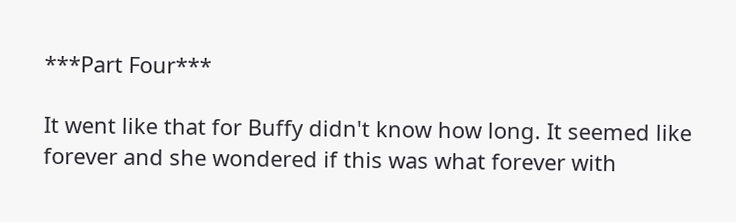***Part Four***

It went like that for Buffy didn't know how long. It seemed like forever and she wondered if this was what forever with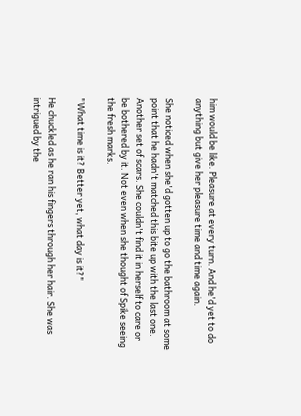him would be like. Pleasure at every turn. And he'd yet to do anything but give her pleasure time and time again.

She noticed when she'd gotten up to go the bathroom at some point that he hadn't matched this bite up with the last one. Another set of scars. She couldn't find it in herself to care or be bothered by it. Not even when she thought of Spike seeing the fresh marks.

"What time is it? Better yet, what day is it?"

He chuckled as he ran his fingers through her hair. She was intrigued by the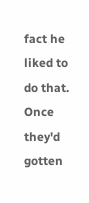fact he liked to do that. Once they'd gotten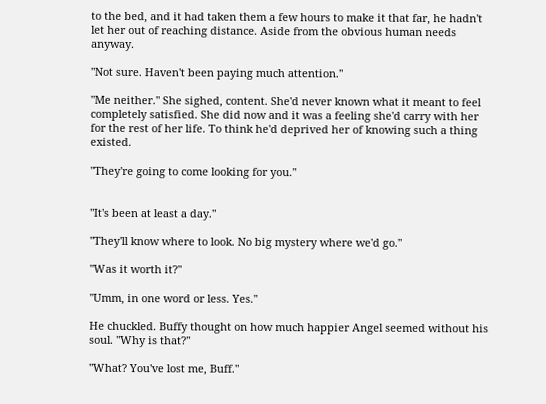to the bed, and it had taken them a few hours to make it that far, he hadn't let her out of reaching distance. Aside from the obvious human needs anyway.

"Not sure. Haven't been paying much attention."

"Me neither." She sighed, content. She'd never known what it meant to feel completely satisfied. She did now and it was a feeling she'd carry with her for the rest of her life. To think he'd deprived her of knowing such a thing existed.

"They're going to come looking for you."


"It's been at least a day."

"They'll know where to look. No big mystery where we'd go."

"Was it worth it?"

"Umm, in one word or less. Yes."

He chuckled. Buffy thought on how much happier Angel seemed without his soul. "Why is that?"

"What? You've lost me, Buff."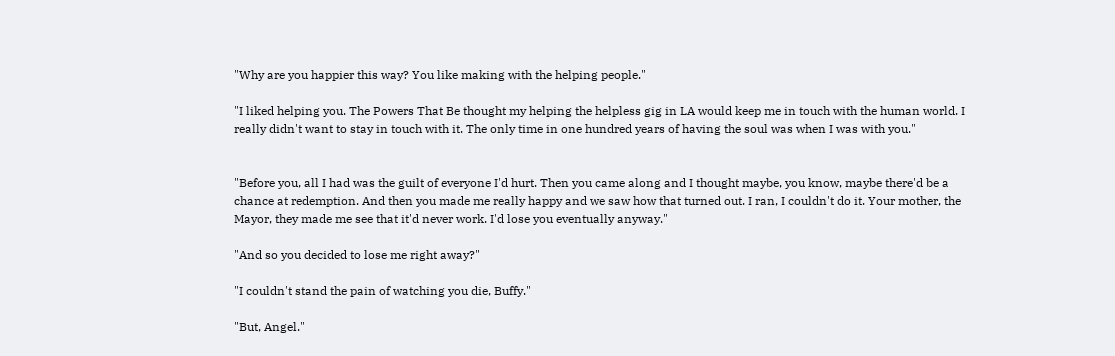"Why are you happier this way? You like making with the helping people."

"I liked helping you. The Powers That Be thought my helping the helpless gig in LA would keep me in touch with the human world. I really didn't want to stay in touch with it. The only time in one hundred years of having the soul was when I was with you."


"Before you, all I had was the guilt of everyone I'd hurt. Then you came along and I thought maybe, you know, maybe there'd be a chance at redemption. And then you made me really happy and we saw how that turned out. I ran, I couldn't do it. Your mother, the Mayor, they made me see that it'd never work. I'd lose you eventually anyway."

"And so you decided to lose me right away?"

"I couldn't stand the pain of watching you die, Buffy."

"But, Angel."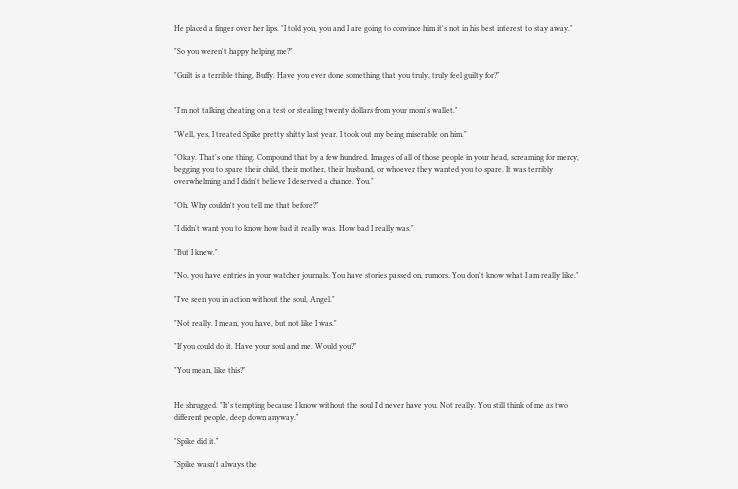He placed a finger over her lips. "I told you, you and I are going to convince him it's not in his best interest to stay away."

"So you weren't happy helping me?"

"Guilt is a terrible thing, Buffy. Have you ever done something that you truly, truly feel guilty for?"


"I'm not talking cheating on a test or stealing twenty dollars from your mom's wallet."

"Well, yes, I treated Spike pretty shitty last year. I took out my being miserable on him."

"Okay. That's one thing. Compound that by a few hundred. Images of all of those people in your head, screaming for mercy, begging you to spare their child, their mother, their husband, or whoever they wanted you to spare. It was terribly overwhelming and I didn't believe I deserved a chance. You."

"Oh. Why couldn't you tell me that before?"

"I didn't want you to know how bad it really was. How bad I really was."

"But I knew."

"No, you have entries in your watcher journals. You have stories passed on, rumors. You don't know what I am really like."

"I've seen you in action without the soul, Angel."

"Not really. I mean, you have, but not like I was."

"If you could do it. Have your soul and me. Would you?"

"You mean, like this?"


He shrugged. "It's tempting because I know without the soul I'd never have you. Not really. You still think of me as two different people, deep down anyway."

"Spike did it."

"Spike wasn't always the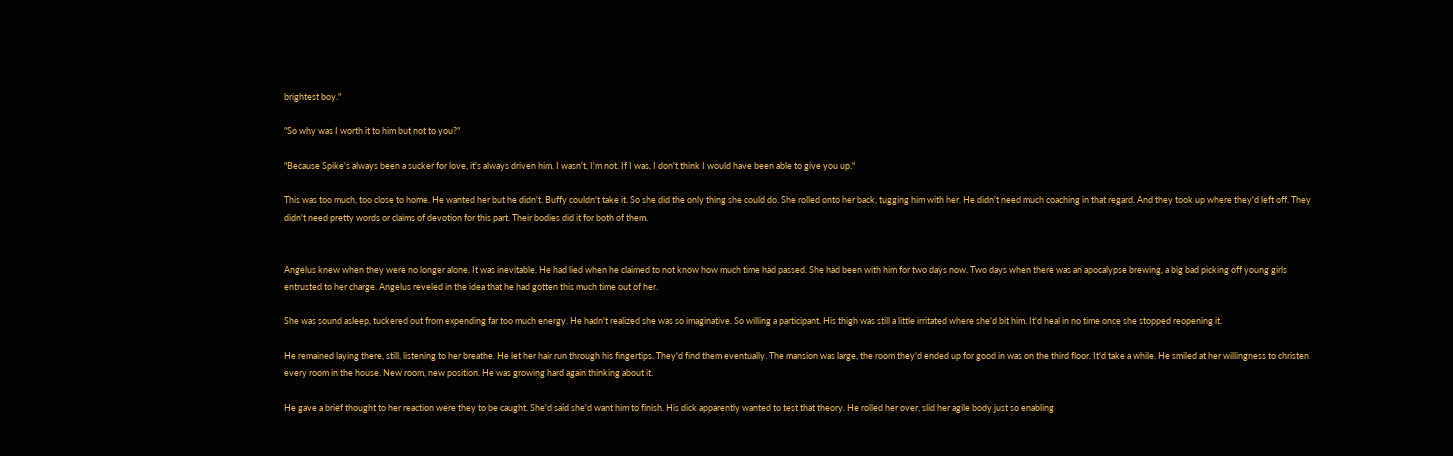brightest boy."

"So why was I worth it to him but not to you?"

"Because Spike's always been a sucker for love, it's always driven him. I wasn't, I'm not. If I was, I don't think I would have been able to give you up."

This was too much, too close to home. He wanted her but he didn't. Buffy couldn't take it. So she did the only thing she could do. She rolled onto her back, tugging him with her. He didn't need much coaching in that regard. And they took up where they'd left off. They didn't need pretty words or claims of devotion for this part. Their bodies did it for both of them.


Angelus knew when they were no longer alone. It was inevitable. He had lied when he claimed to not know how much time had passed. She had been with him for two days now. Two days when there was an apocalypse brewing, a big bad picking off young girls entrusted to her charge. Angelus reveled in the idea that he had gotten this much time out of her.

She was sound asleep, tuckered out from expending far too much energy. He hadn't realized she was so imaginative. So willing a participant. His thigh was still a little irritated where she'd bit him. It'd heal in no time once she stopped reopening it.

He remained laying there, still, listening to her breathe. He let her hair run through his fingertips. They'd find them eventually. The mansion was large, the room they'd ended up for good in was on the third floor. It'd take a while. He smiled at her willingness to christen every room in the house. New room, new position. He was growing hard again thinking about it.

He gave a brief thought to her reaction were they to be caught. She'd said she'd want him to finish. His dick apparently wanted to test that theory. He rolled her over, slid her agile body just so enabling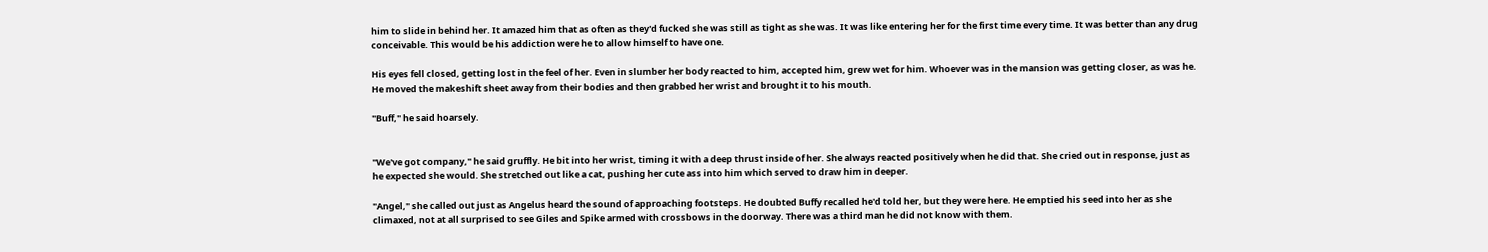him to slide in behind her. It amazed him that as often as they'd fucked she was still as tight as she was. It was like entering her for the first time every time. It was better than any drug conceivable. This would be his addiction were he to allow himself to have one.

His eyes fell closed, getting lost in the feel of her. Even in slumber her body reacted to him, accepted him, grew wet for him. Whoever was in the mansion was getting closer, as was he. He moved the makeshift sheet away from their bodies and then grabbed her wrist and brought it to his mouth.

"Buff," he said hoarsely.


"We've got company," he said gruffly. He bit into her wrist, timing it with a deep thrust inside of her. She always reacted positively when he did that. She cried out in response, just as he expected she would. She stretched out like a cat, pushing her cute ass into him which served to draw him in deeper.

"Angel," she called out just as Angelus heard the sound of approaching footsteps. He doubted Buffy recalled he'd told her, but they were here. He emptied his seed into her as she climaxed, not at all surprised to see Giles and Spike armed with crossbows in the doorway. There was a third man he did not know with them.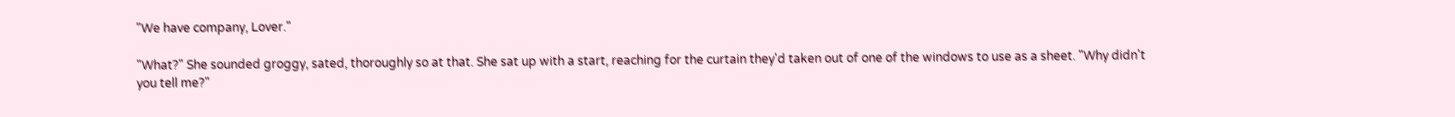"We have company, Lover."

"What?" She sounded groggy, sated, thoroughly so at that. She sat up with a start, reaching for the curtain they'd taken out of one of the windows to use as a sheet. "Why didn't you tell me?"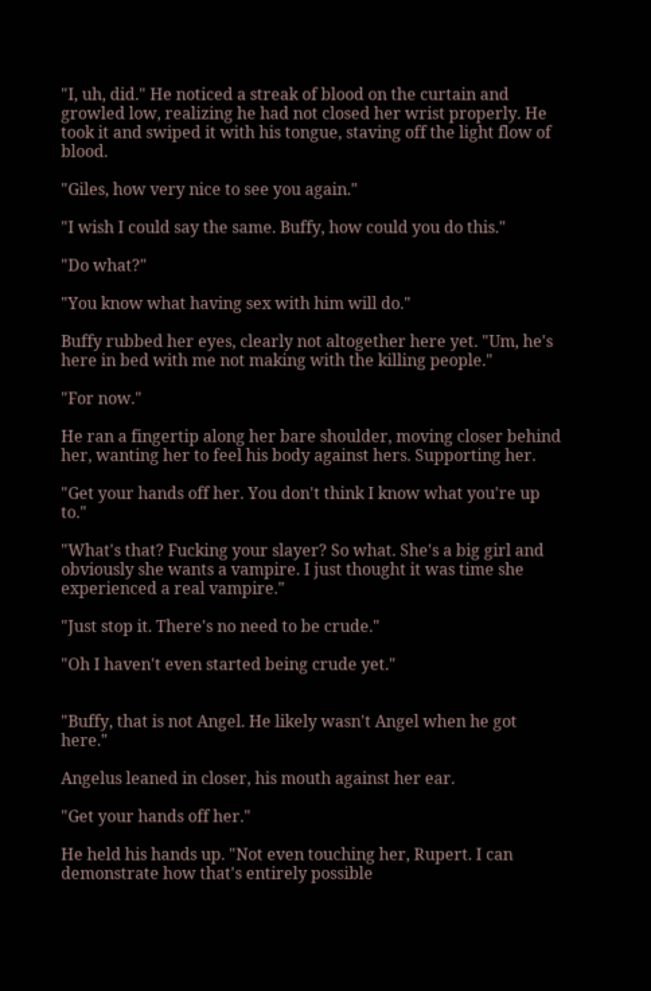"I, uh, did." He noticed a streak of blood on the curtain and growled low, realizing he had not closed her wrist properly. He took it and swiped it with his tongue, staving off the light flow of blood.

"Giles, how very nice to see you again."

"I wish I could say the same. Buffy, how could you do this."

"Do what?"

"You know what having sex with him will do."

Buffy rubbed her eyes, clearly not altogether here yet. "Um, he's here in bed with me not making with the killing people."

"For now."

He ran a fingertip along her bare shoulder, moving closer behind her, wanting her to feel his body against hers. Supporting her.

"Get your hands off her. You don't think I know what you're up to."

"What's that? Fucking your slayer? So what. She's a big girl and obviously she wants a vampire. I just thought it was time she experienced a real vampire."

"Just stop it. There's no need to be crude."

"Oh I haven't even started being crude yet."


"Buffy, that is not Angel. He likely wasn't Angel when he got here."

Angelus leaned in closer, his mouth against her ear.

"Get your hands off her."

He held his hands up. "Not even touching her, Rupert. I can demonstrate how that's entirely possible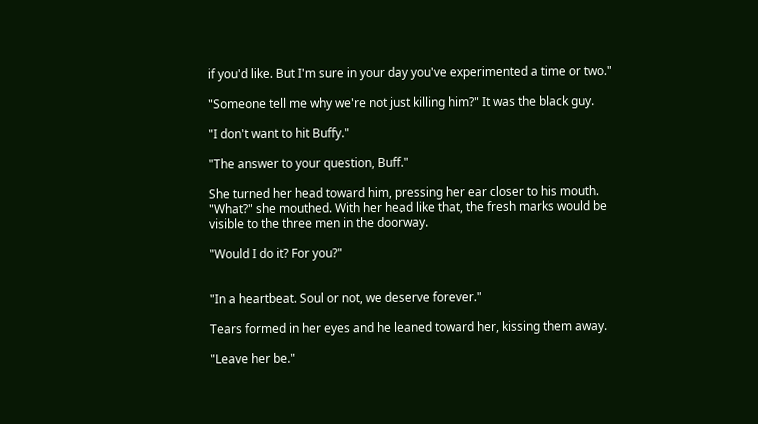if you'd like. But I'm sure in your day you've experimented a time or two."

"Someone tell me why we're not just killing him?" It was the black guy.

"I don't want to hit Buffy."

"The answer to your question, Buff."

She turned her head toward him, pressing her ear closer to his mouth. "What?" she mouthed. With her head like that, the fresh marks would be visible to the three men in the doorway.

"Would I do it? For you?"


"In a heartbeat. Soul or not, we deserve forever."

Tears formed in her eyes and he leaned toward her, kissing them away.

"Leave her be."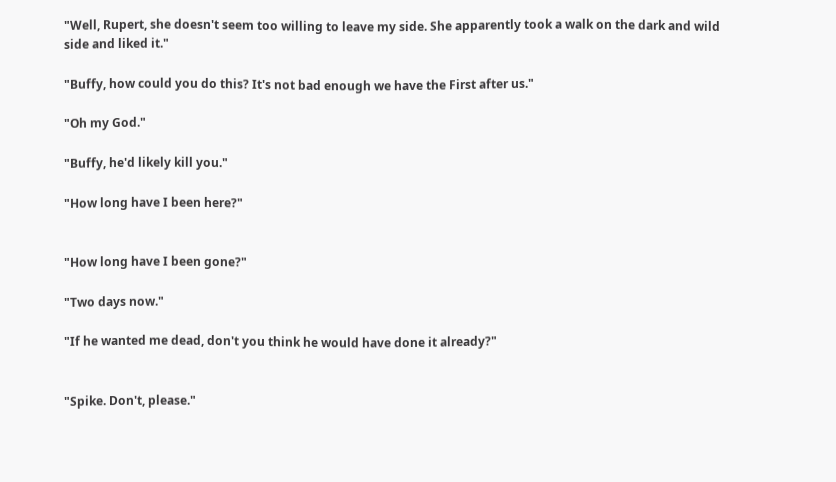"Well, Rupert, she doesn't seem too willing to leave my side. She apparently took a walk on the dark and wild side and liked it."

"Buffy, how could you do this? It's not bad enough we have the First after us."

"Oh my God."

"Buffy, he'd likely kill you."

"How long have I been here?"


"How long have I been gone?"

"Two days now."

"If he wanted me dead, don't you think he would have done it already?"


"Spike. Don't, please."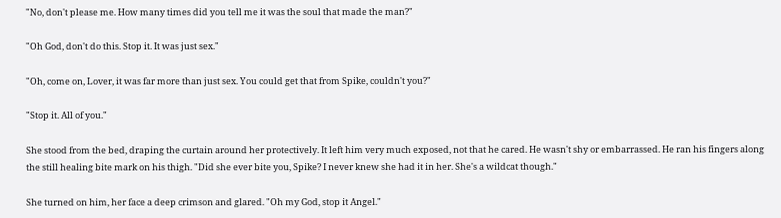"No, don't please me. How many times did you tell me it was the soul that made the man?"

"Oh God, don't do this. Stop it. It was just sex."

"Oh, come on, Lover, it was far more than just sex. You could get that from Spike, couldn't you?"

"Stop it. All of you."

She stood from the bed, draping the curtain around her protectively. It left him very much exposed, not that he cared. He wasn't shy or embarrassed. He ran his fingers along the still healing bite mark on his thigh. "Did she ever bite you, Spike? I never knew she had it in her. She's a wildcat though."

She turned on him, her face a deep crimson and glared. "Oh my God, stop it Angel."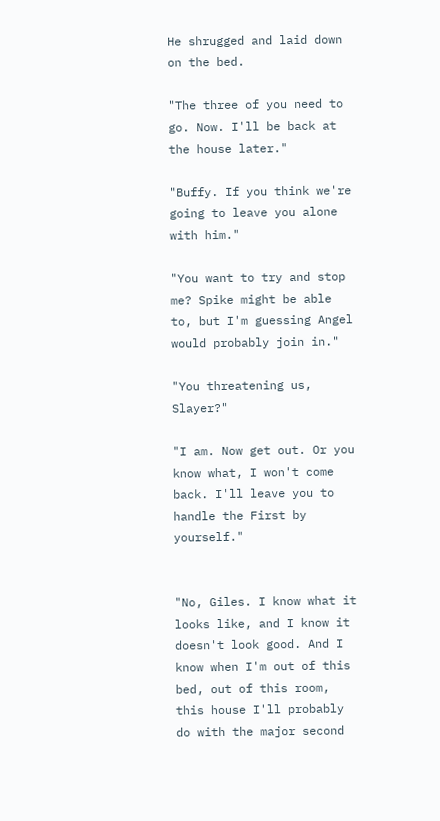He shrugged and laid down on the bed.

"The three of you need to go. Now. I'll be back at the house later."

"Buffy. If you think we're going to leave you alone with him."

"You want to try and stop me? Spike might be able to, but I'm guessing Angel would probably join in."

"You threatening us, Slayer?"

"I am. Now get out. Or you know what, I won't come back. I'll leave you to handle the First by yourself."


"No, Giles. I know what it looks like, and I know it doesn't look good. And I know when I'm out of this bed, out of this room, this house I'll probably do with the major second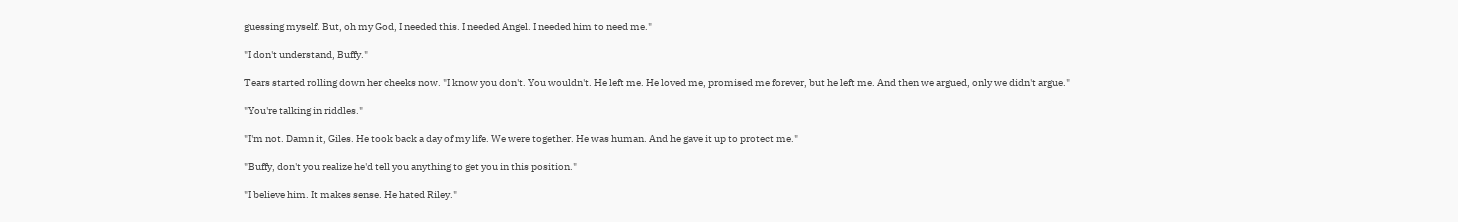guessing myself. But, oh my God, I needed this. I needed Angel. I needed him to need me."

"I don't understand, Buffy."

Tears started rolling down her cheeks now. "I know you don't. You wouldn't. He left me. He loved me, promised me forever, but he left me. And then we argued, only we didn't argue."

"You're talking in riddles."

"I'm not. Damn it, Giles. He took back a day of my life. We were together. He was human. And he gave it up to protect me."

"Buffy, don't you realize he'd tell you anything to get you in this position."

"I believe him. It makes sense. He hated Riley."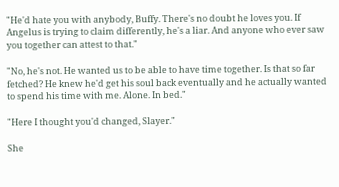"He'd hate you with anybody, Buffy. There's no doubt he loves you. If Angelus is trying to claim differently, he's a liar. And anyone who ever saw you together can attest to that."

"No, he's not. He wanted us to be able to have time together. Is that so far fetched? He knew he'd get his soul back eventually and he actually wanted to spend his time with me. Alone. In bed."

"Here I thought you'd changed, Slayer."

She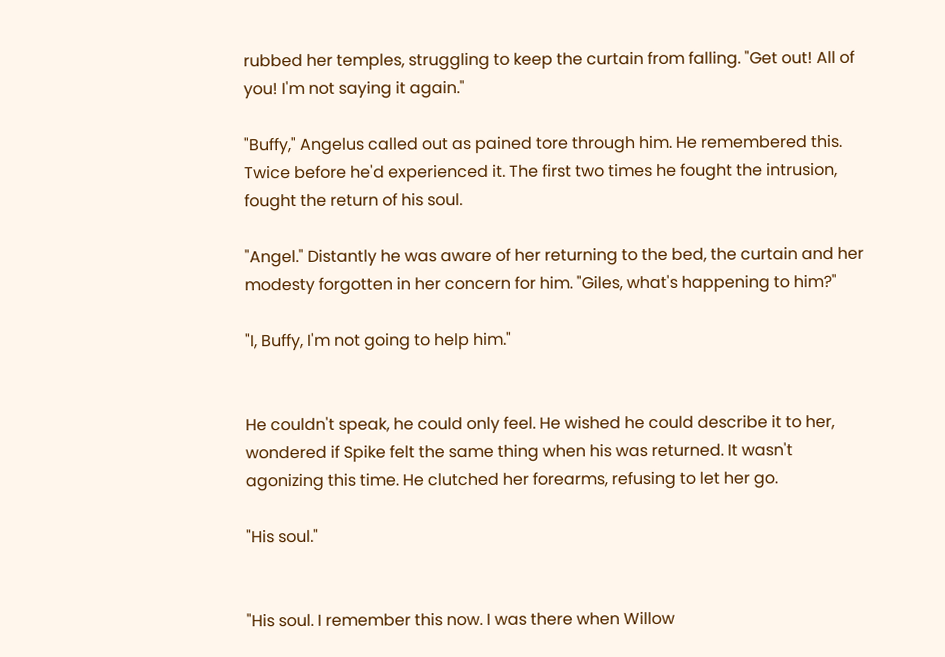rubbed her temples, struggling to keep the curtain from falling. "Get out! All of you! I'm not saying it again."

"Buffy," Angelus called out as pained tore through him. He remembered this. Twice before he'd experienced it. The first two times he fought the intrusion, fought the return of his soul.

"Angel." Distantly he was aware of her returning to the bed, the curtain and her modesty forgotten in her concern for him. "Giles, what's happening to him?"

"I, Buffy, I'm not going to help him."


He couldn't speak, he could only feel. He wished he could describe it to her, wondered if Spike felt the same thing when his was returned. It wasn't agonizing this time. He clutched her forearms, refusing to let her go.

"His soul."


"His soul. I remember this now. I was there when Willow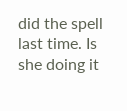did the spell last time. Is she doing it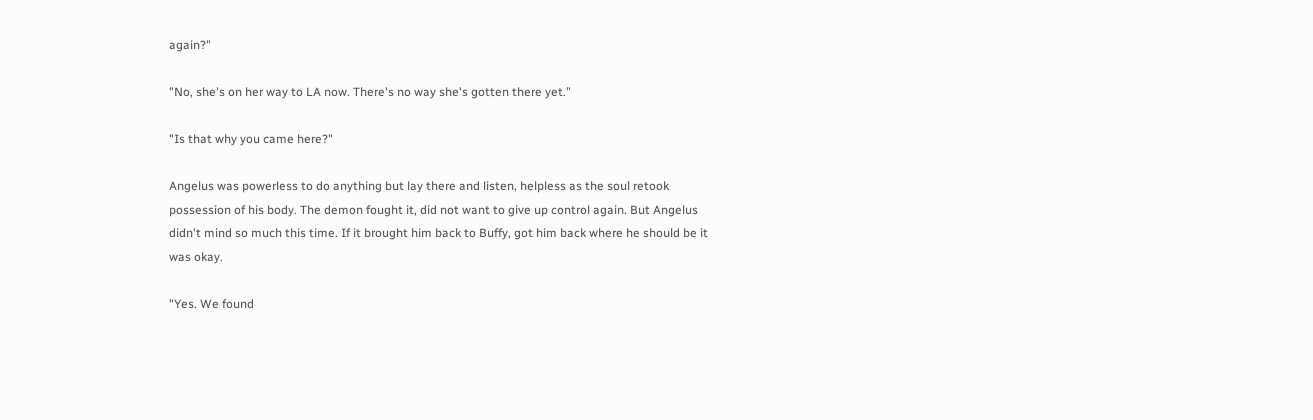again?"

"No, she's on her way to LA now. There's no way she's gotten there yet."

"Is that why you came here?"

Angelus was powerless to do anything but lay there and listen, helpless as the soul retook possession of his body. The demon fought it, did not want to give up control again. But Angelus didn't mind so much this time. If it brought him back to Buffy, got him back where he should be it was okay.

"Yes. We found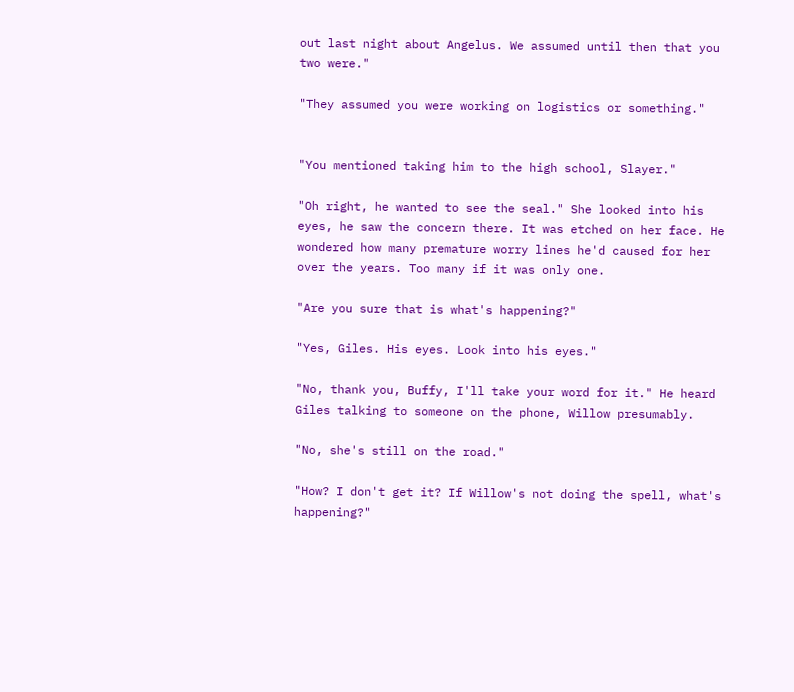out last night about Angelus. We assumed until then that you two were."

"They assumed you were working on logistics or something."


"You mentioned taking him to the high school, Slayer."

"Oh right, he wanted to see the seal." She looked into his eyes, he saw the concern there. It was etched on her face. He wondered how many premature worry lines he'd caused for her over the years. Too many if it was only one.

"Are you sure that is what's happening?"

"Yes, Giles. His eyes. Look into his eyes."

"No, thank you, Buffy, I'll take your word for it." He heard Giles talking to someone on the phone, Willow presumably.

"No, she's still on the road."

"How? I don't get it? If Willow's not doing the spell, what's happening?"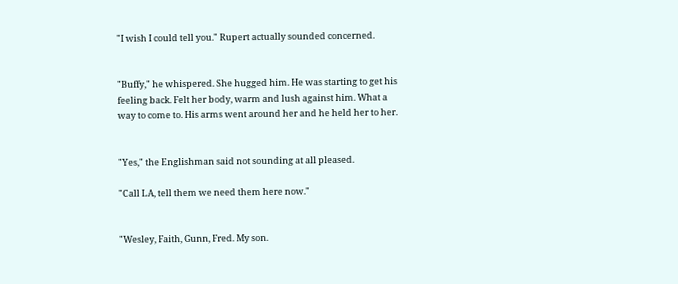"I wish I could tell you." Rupert actually sounded concerned.


"Buffy," he whispered. She hugged him. He was starting to get his feeling back. Felt her body, warm and lush against him. What a way to come to. His arms went around her and he held her to her.


"Yes," the Englishman said not sounding at all pleased.

"Call LA, tell them we need them here now."


"Wesley, Faith, Gunn, Fred. My son.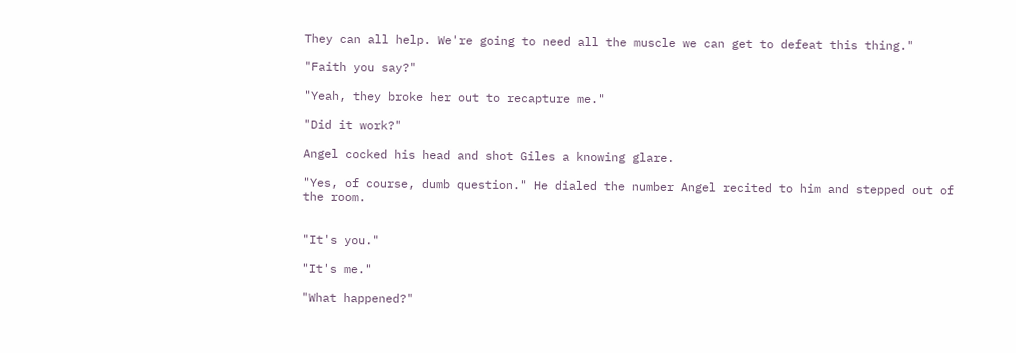They can all help. We're going to need all the muscle we can get to defeat this thing."

"Faith you say?"

"Yeah, they broke her out to recapture me."

"Did it work?"

Angel cocked his head and shot Giles a knowing glare.

"Yes, of course, dumb question." He dialed the number Angel recited to him and stepped out of the room.


"It's you."

"It's me."

"What happened?"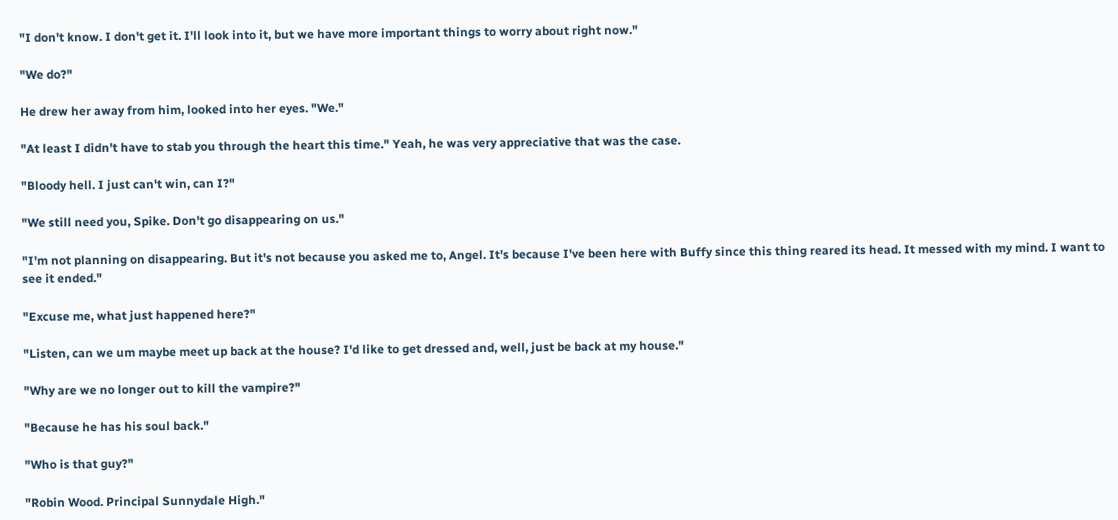"I don't know. I don't get it. I'll look into it, but we have more important things to worry about right now."

"We do?"

He drew her away from him, looked into her eyes. "We."

"At least I didn't have to stab you through the heart this time." Yeah, he was very appreciative that was the case.

"Bloody hell. I just can't win, can I?"

"We still need you, Spike. Don't go disappearing on us."

"I'm not planning on disappearing. But it's not because you asked me to, Angel. It's because I've been here with Buffy since this thing reared its head. It messed with my mind. I want to see it ended."

"Excuse me, what just happened here?"

"Listen, can we um maybe meet up back at the house? I'd like to get dressed and, well, just be back at my house."

"Why are we no longer out to kill the vampire?"

"Because he has his soul back."

"Who is that guy?"

"Robin Wood. Principal Sunnydale High."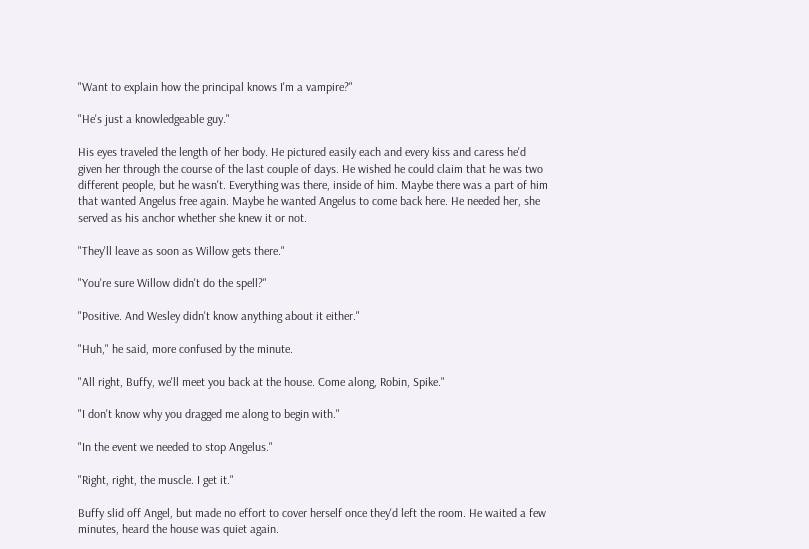"Want to explain how the principal knows I'm a vampire?"

"He's just a knowledgeable guy."

His eyes traveled the length of her body. He pictured easily each and every kiss and caress he'd given her through the course of the last couple of days. He wished he could claim that he was two different people, but he wasn't. Everything was there, inside of him. Maybe there was a part of him that wanted Angelus free again. Maybe he wanted Angelus to come back here. He needed her, she served as his anchor whether she knew it or not.

"They'll leave as soon as Willow gets there."

"You're sure Willow didn't do the spell?"

"Positive. And Wesley didn't know anything about it either."

"Huh," he said, more confused by the minute.

"All right, Buffy, we'll meet you back at the house. Come along, Robin, Spike."

"I don't know why you dragged me along to begin with."

"In the event we needed to stop Angelus."

"Right, right, the muscle. I get it."

Buffy slid off Angel, but made no effort to cover herself once they'd left the room. He waited a few minutes, heard the house was quiet again.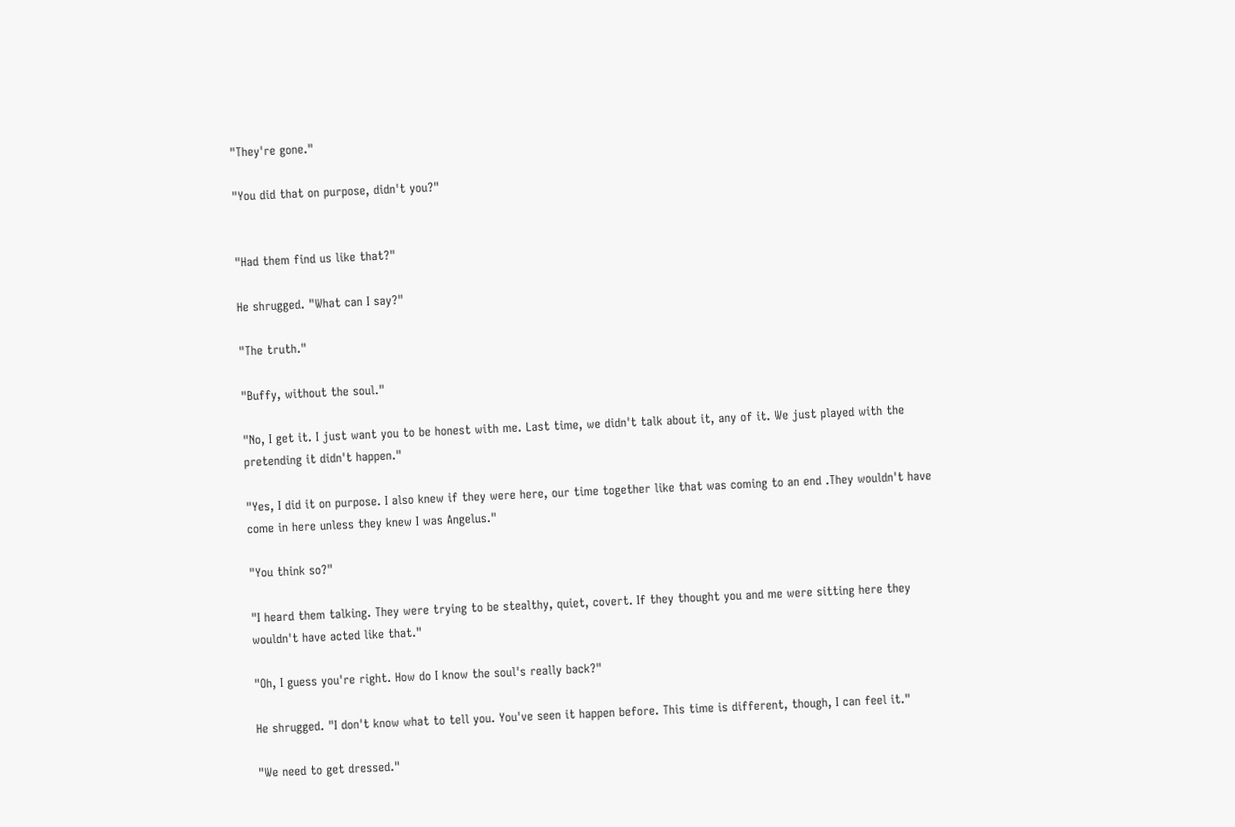"They're gone."

"You did that on purpose, didn't you?"


"Had them find us like that?"

He shrugged. "What can I say?"

"The truth."

"Buffy, without the soul."

"No, I get it. I just want you to be honest with me. Last time, we didn't talk about it, any of it. We just played with the pretending it didn't happen."

"Yes, I did it on purpose. I also knew if they were here, our time together like that was coming to an end .They wouldn't have come in here unless they knew I was Angelus."

"You think so?"

"I heard them talking. They were trying to be stealthy, quiet, covert. If they thought you and me were sitting here they wouldn't have acted like that."

"Oh, I guess you're right. How do I know the soul's really back?"

He shrugged. "I don't know what to tell you. You've seen it happen before. This time is different, though, I can feel it."

"We need to get dressed."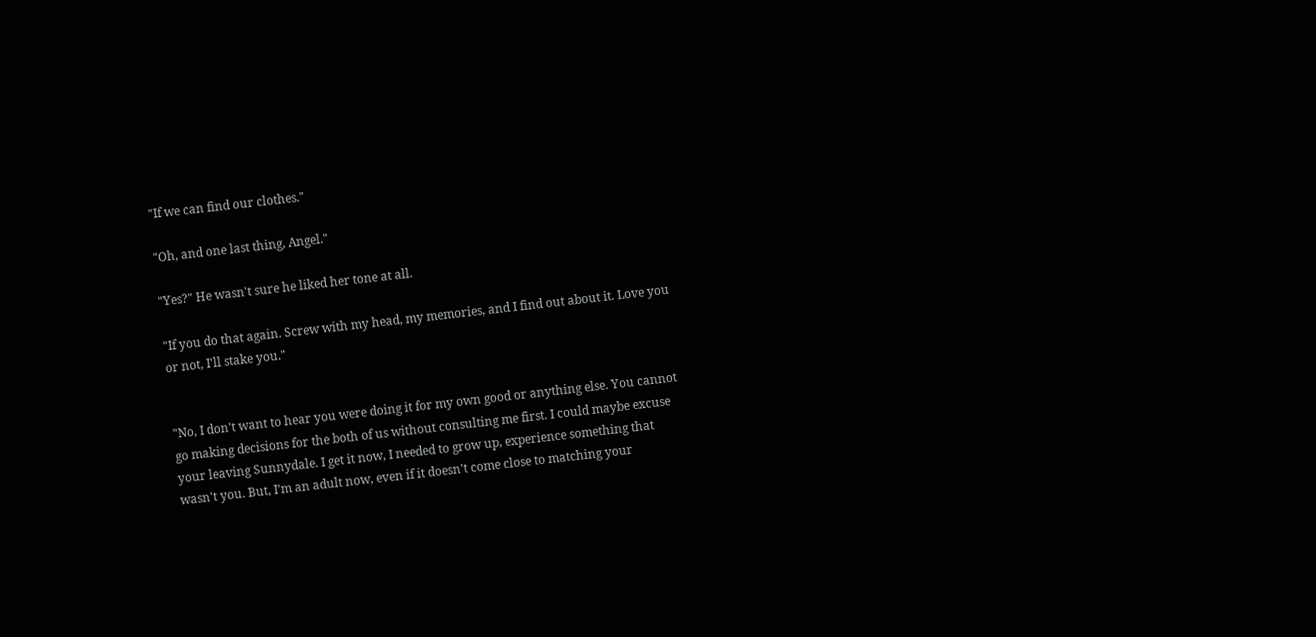"If we can find our clothes."

"Oh, and one last thing, Angel."

"Yes?" He wasn't sure he liked her tone at all.

"If you do that again. Screw with my head, my memories, and I find out about it. Love you or not, I'll stake you."


"No, I don't want to hear you were doing it for my own good or anything else. You cannot go making decisions for the both of us without consulting me first. I could maybe excuse your leaving Sunnydale. I get it now, I needed to grow up, experience something that wasn't you. But, I'm an adult now, even if it doesn't come close to matching your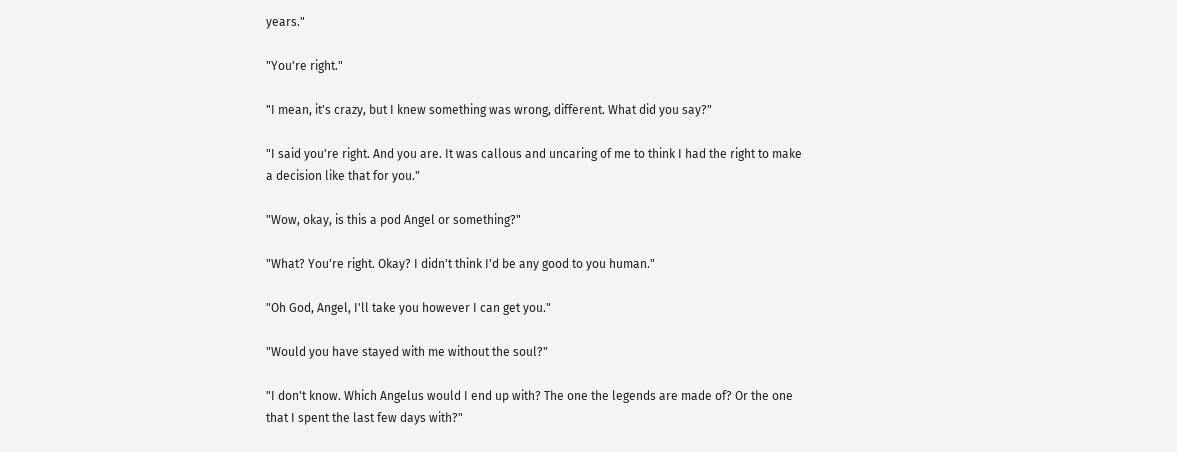years."

"You're right."

"I mean, it's crazy, but I knew something was wrong, different. What did you say?"

"I said you're right. And you are. It was callous and uncaring of me to think I had the right to make a decision like that for you."

"Wow, okay, is this a pod Angel or something?"

"What? You're right. Okay? I didn't think I'd be any good to you human."

"Oh God, Angel, I'll take you however I can get you."

"Would you have stayed with me without the soul?"

"I don't know. Which Angelus would I end up with? The one the legends are made of? Or the one that I spent the last few days with?"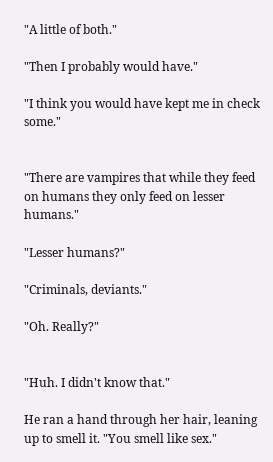"A little of both."

"Then I probably would have."

"I think you would have kept me in check some."


"There are vampires that while they feed on humans they only feed on lesser humans."

"Lesser humans?"

"Criminals, deviants."

"Oh. Really?"


"Huh. I didn't know that."

He ran a hand through her hair, leaning up to smell it. "You smell like sex."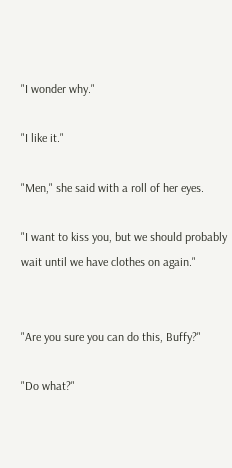"I wonder why."

"I like it."

"Men," she said with a roll of her eyes.

"I want to kiss you, but we should probably wait until we have clothes on again."


"Are you sure you can do this, Buffy?"

"Do what?"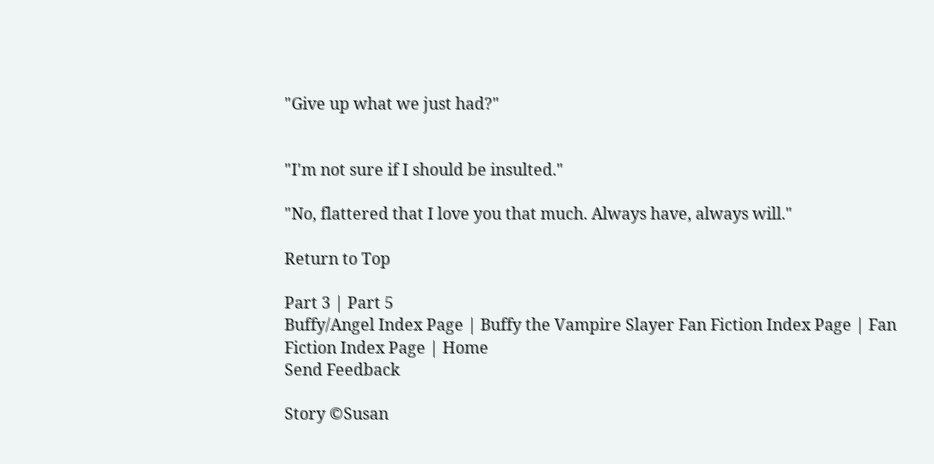"Give up what we just had?"


"I'm not sure if I should be insulted."

"No, flattered that I love you that much. Always have, always will."

Return to Top

Part 3 | Part 5
Buffy/Angel Index Page | Buffy the Vampire Slayer Fan Fiction Index Page | Fan Fiction Index Page | Home
Send Feedback

Story ©Susan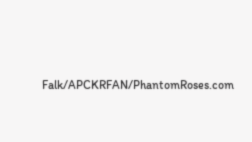Falk/APCKRFAN/PhantomRoses.com